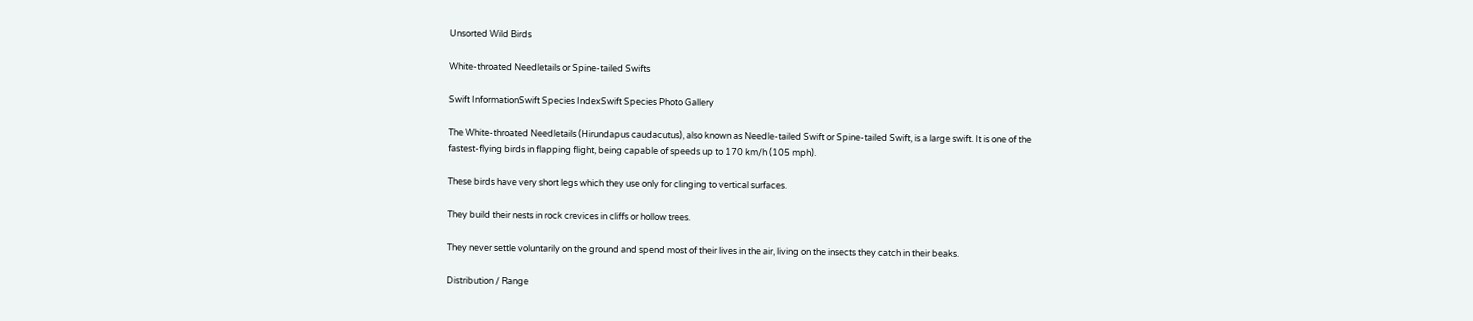Unsorted Wild Birds

White-throated Needletails or Spine-tailed Swifts

Swift InformationSwift Species IndexSwift Species Photo Gallery

The White-throated Needletails (Hirundapus caudacutus), also known as Needle-tailed Swift or Spine-tailed Swift, is a large swift. It is one of the fastest-flying birds in flapping flight, being capable of speeds up to 170 km/h (105 mph).

These birds have very short legs which they use only for clinging to vertical surfaces.

They build their nests in rock crevices in cliffs or hollow trees.

They never settle voluntarily on the ground and spend most of their lives in the air, living on the insects they catch in their beaks.

Distribution / Range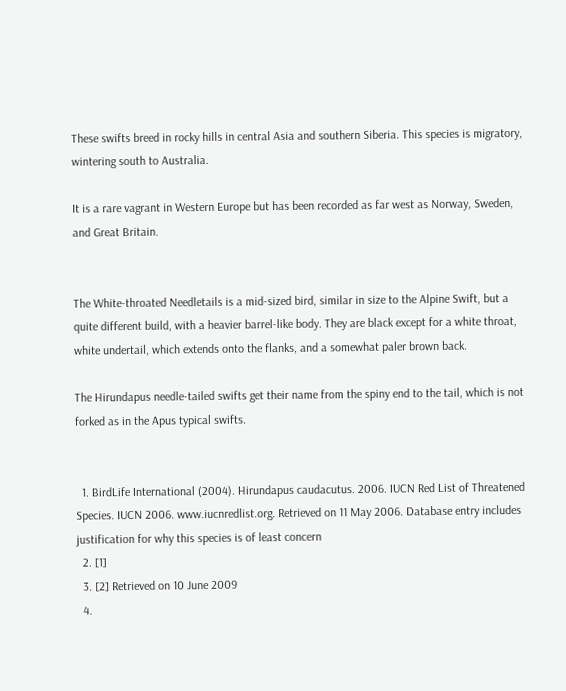These swifts breed in rocky hills in central Asia and southern Siberia. This species is migratory, wintering south to Australia.

It is a rare vagrant in Western Europe but has been recorded as far west as Norway, Sweden, and Great Britain.


The White-throated Needletails is a mid-sized bird, similar in size to the Alpine Swift, but a quite different build, with a heavier barrel-like body. They are black except for a white throat, white undertail, which extends onto the flanks, and a somewhat paler brown back.

The Hirundapus needle-tailed swifts get their name from the spiny end to the tail, which is not forked as in the Apus typical swifts.


  1. BirdLife International (2004). Hirundapus caudacutus. 2006. IUCN Red List of Threatened Species. IUCN 2006. www.iucnredlist.org. Retrieved on 11 May 2006. Database entry includes justification for why this species is of least concern
  2. [1]
  3. [2] Retrieved on 10 June 2009
  4.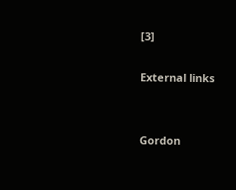[3]

External links


Gordon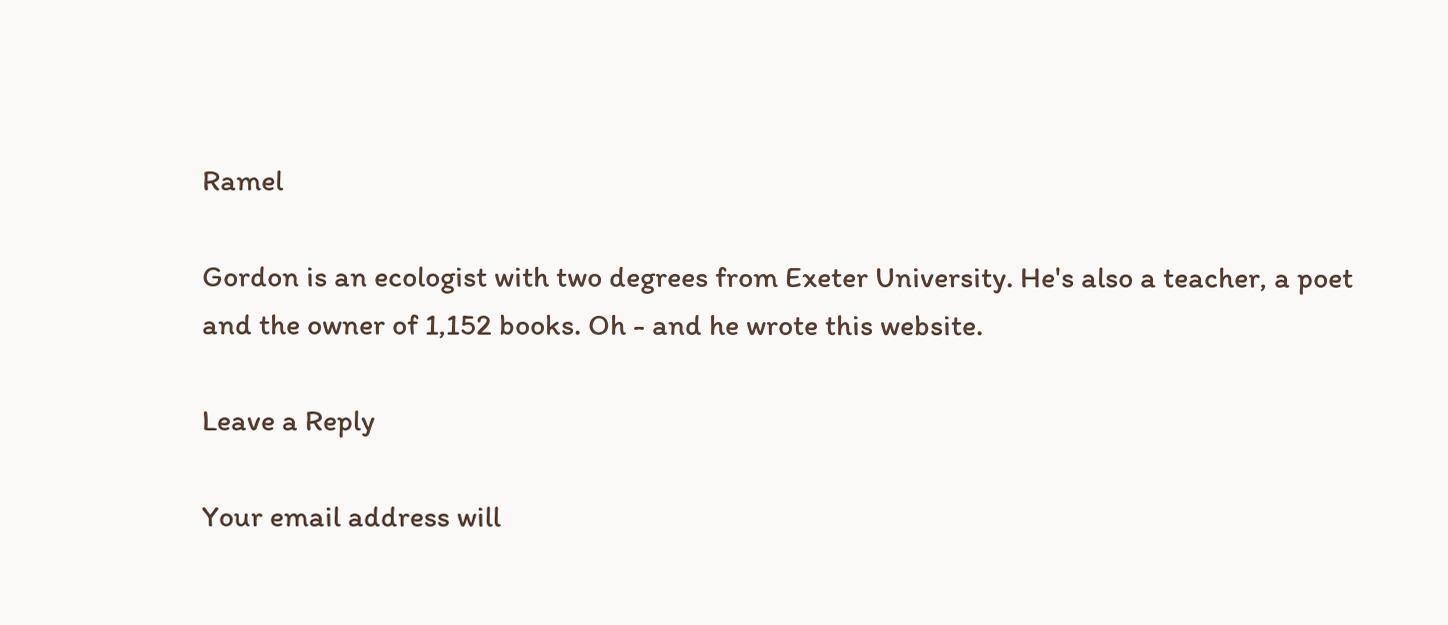Ramel

Gordon is an ecologist with two degrees from Exeter University. He's also a teacher, a poet and the owner of 1,152 books. Oh - and he wrote this website.

Leave a Reply

Your email address will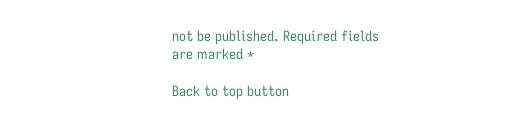not be published. Required fields are marked *

Back to top button